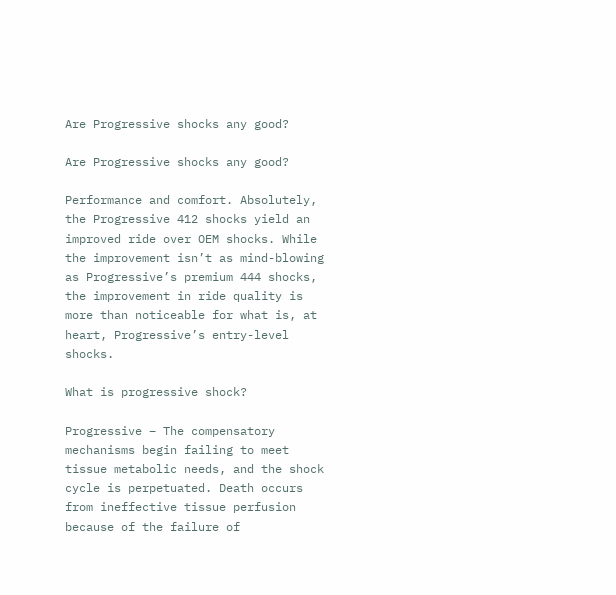Are Progressive shocks any good?

Are Progressive shocks any good?

Performance and comfort. Absolutely, the Progressive 412 shocks yield an improved ride over OEM shocks. While the improvement isn’t as mind-blowing as Progressive’s premium 444 shocks, the improvement in ride quality is more than noticeable for what is, at heart, Progressive’s entry-level shocks.

What is progressive shock?

Progressive – The compensatory mechanisms begin failing to meet tissue metabolic needs, and the shock cycle is perpetuated. Death occurs from ineffective tissue perfusion because of the failure of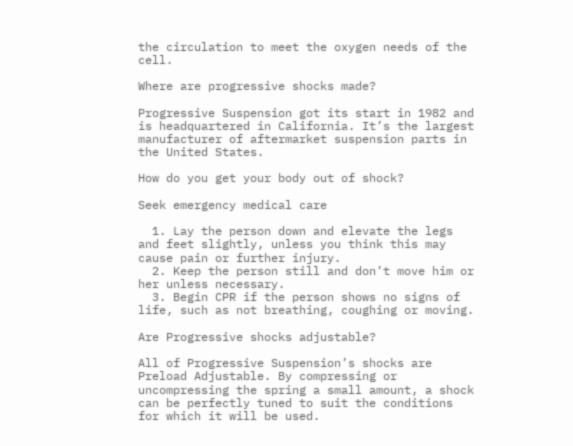the circulation to meet the oxygen needs of the cell.

Where are progressive shocks made?

Progressive Suspension got its start in 1982 and is headquartered in California. It’s the largest manufacturer of aftermarket suspension parts in the United States.

How do you get your body out of shock?

Seek emergency medical care

  1. Lay the person down and elevate the legs and feet slightly, unless you think this may cause pain or further injury.
  2. Keep the person still and don’t move him or her unless necessary.
  3. Begin CPR if the person shows no signs of life, such as not breathing, coughing or moving.

Are Progressive shocks adjustable?

All of Progressive Suspension’s shocks are Preload Adjustable. By compressing or uncompressing the spring a small amount, a shock can be perfectly tuned to suit the conditions for which it will be used.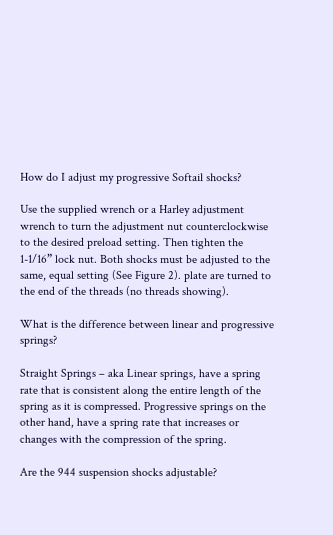How do I adjust my progressive Softail shocks?

Use the supplied wrench or a Harley adjustment wrench to turn the adjustment nut counterclockwise to the desired preload setting. Then tighten the 1-1/16” lock nut. Both shocks must be adjusted to the same, equal setting (See Figure 2). plate are turned to the end of the threads (no threads showing).

What is the difference between linear and progressive springs?

Straight Springs – aka Linear springs, have a spring rate that is consistent along the entire length of the spring as it is compressed. Progressive springs on the other hand, have a spring rate that increases or changes with the compression of the spring.

Are the 944 suspension shocks adjustable?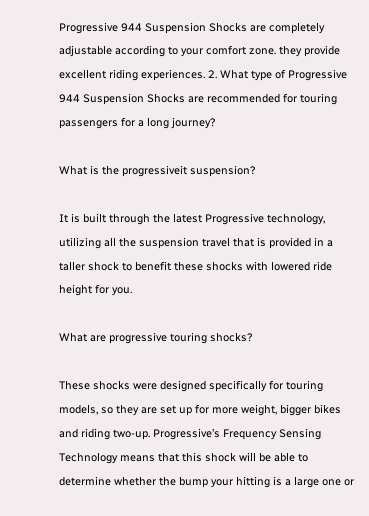Progressive 944 Suspension Shocks are completely adjustable according to your comfort zone. they provide excellent riding experiences. 2. What type of Progressive 944 Suspension Shocks are recommended for touring passengers for a long journey?

What is the progressiveit suspension?

It is built through the latest Progressive technology, utilizing all the suspension travel that is provided in a taller shock to benefit these shocks with lowered ride height for you.

What are progressive touring shocks?

These shocks were designed specifically for touring models, so they are set up for more weight, bigger bikes and riding two-up. Progressive’s Frequency Sensing Technology means that this shock will be able to determine whether the bump your hitting is a large one or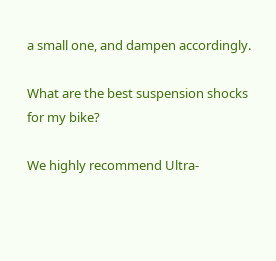a small one, and dampen accordingly.

What are the best suspension shocks for my bike?

We highly recommend Ultra-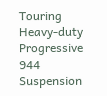Touring Heavy-duty Progressive 944 Suspension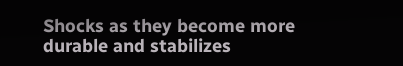Shocks as they become more durable and stabilizes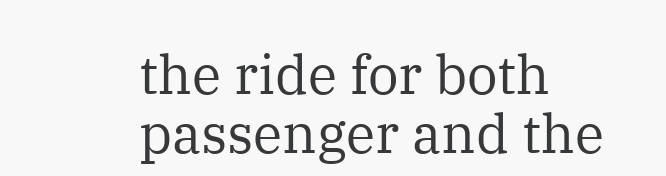the ride for both passenger and the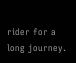rider for a long journey.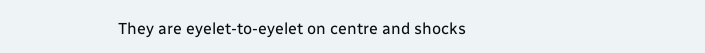They are eyelet-to-eyelet on centre and shocks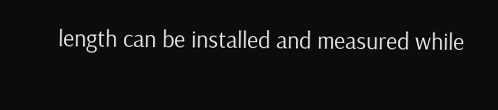length can be installed and measured while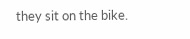they sit on the bike.